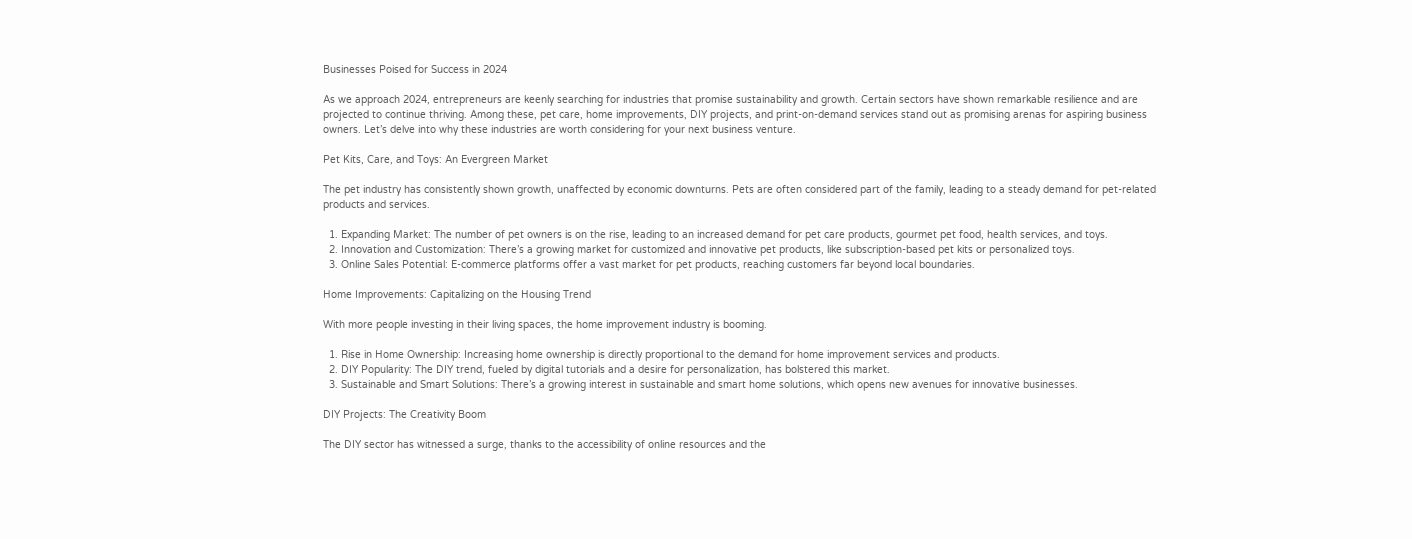Businesses Poised for Success in 2024

As we approach 2024, entrepreneurs are keenly searching for industries that promise sustainability and growth. Certain sectors have shown remarkable resilience and are projected to continue thriving. Among these, pet care, home improvements, DIY projects, and print-on-demand services stand out as promising arenas for aspiring business owners. Let’s delve into why these industries are worth considering for your next business venture.

Pet Kits, Care, and Toys: An Evergreen Market

The pet industry has consistently shown growth, unaffected by economic downturns. Pets are often considered part of the family, leading to a steady demand for pet-related products and services.

  1. Expanding Market: The number of pet owners is on the rise, leading to an increased demand for pet care products, gourmet pet food, health services, and toys.
  2. Innovation and Customization: There’s a growing market for customized and innovative pet products, like subscription-based pet kits or personalized toys.
  3. Online Sales Potential: E-commerce platforms offer a vast market for pet products, reaching customers far beyond local boundaries.

Home Improvements: Capitalizing on the Housing Trend

With more people investing in their living spaces, the home improvement industry is booming.

  1. Rise in Home Ownership: Increasing home ownership is directly proportional to the demand for home improvement services and products.
  2. DIY Popularity: The DIY trend, fueled by digital tutorials and a desire for personalization, has bolstered this market.
  3. Sustainable and Smart Solutions: There’s a growing interest in sustainable and smart home solutions, which opens new avenues for innovative businesses.

DIY Projects: The Creativity Boom

The DIY sector has witnessed a surge, thanks to the accessibility of online resources and the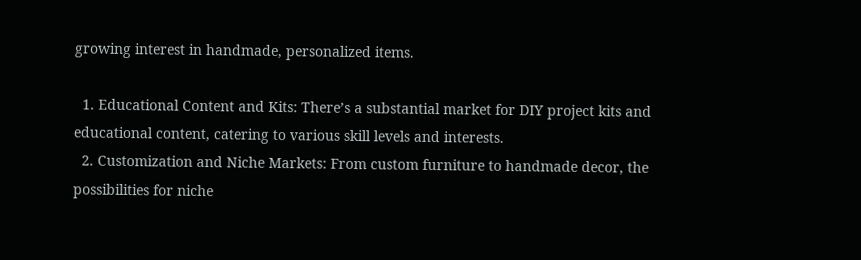growing interest in handmade, personalized items.

  1. Educational Content and Kits: There’s a substantial market for DIY project kits and educational content, catering to various skill levels and interests.
  2. Customization and Niche Markets: From custom furniture to handmade decor, the possibilities for niche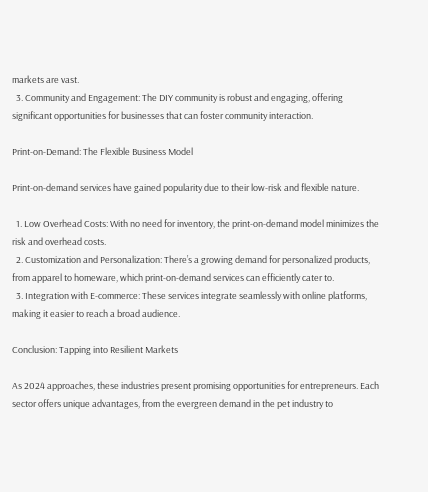markets are vast.
  3. Community and Engagement: The DIY community is robust and engaging, offering significant opportunities for businesses that can foster community interaction.

Print-on-Demand: The Flexible Business Model

Print-on-demand services have gained popularity due to their low-risk and flexible nature.

  1. Low Overhead Costs: With no need for inventory, the print-on-demand model minimizes the risk and overhead costs.
  2. Customization and Personalization: There’s a growing demand for personalized products, from apparel to homeware, which print-on-demand services can efficiently cater to.
  3. Integration with E-commerce: These services integrate seamlessly with online platforms, making it easier to reach a broad audience.

Conclusion: Tapping into Resilient Markets

As 2024 approaches, these industries present promising opportunities for entrepreneurs. Each sector offers unique advantages, from the evergreen demand in the pet industry to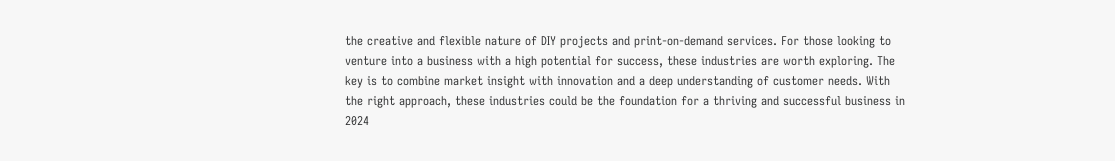the creative and flexible nature of DIY projects and print-on-demand services. For those looking to venture into a business with a high potential for success, these industries are worth exploring. The key is to combine market insight with innovation and a deep understanding of customer needs. With the right approach, these industries could be the foundation for a thriving and successful business in 2024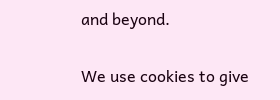and beyond.

We use cookies to give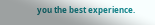you the best experience.